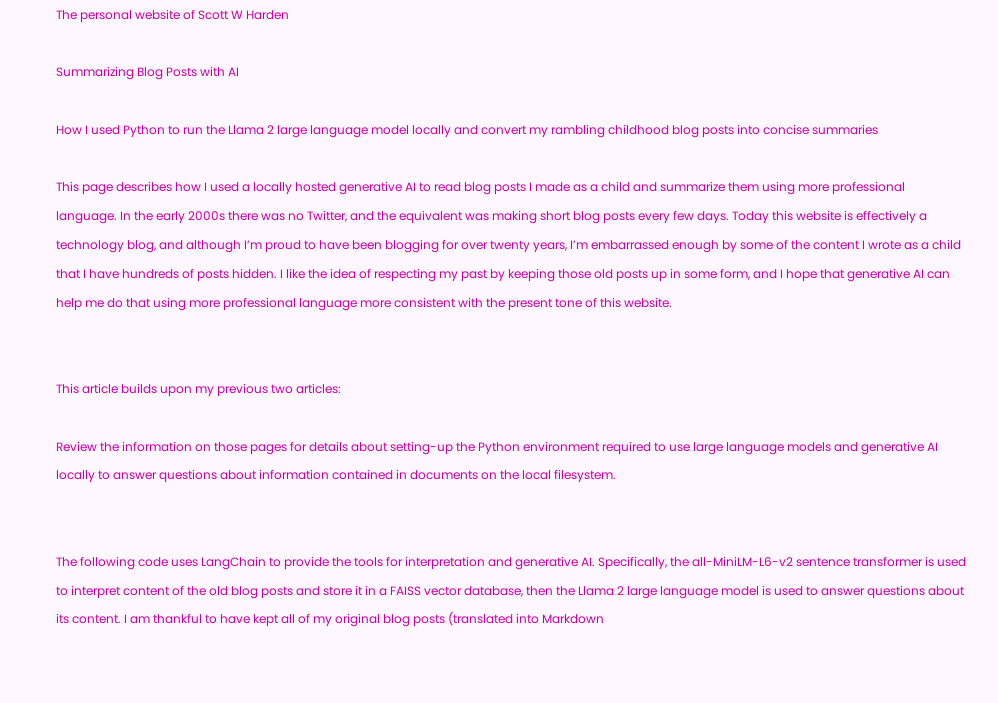The personal website of Scott W Harden

Summarizing Blog Posts with AI

How I used Python to run the Llama 2 large language model locally and convert my rambling childhood blog posts into concise summaries

This page describes how I used a locally hosted generative AI to read blog posts I made as a child and summarize them using more professional language. In the early 2000s there was no Twitter, and the equivalent was making short blog posts every few days. Today this website is effectively a technology blog, and although I’m proud to have been blogging for over twenty years, I’m embarrassed enough by some of the content I wrote as a child that I have hundreds of posts hidden. I like the idea of respecting my past by keeping those old posts up in some form, and I hope that generative AI can help me do that using more professional language more consistent with the present tone of this website.


This article builds upon my previous two articles:

Review the information on those pages for details about setting-up the Python environment required to use large language models and generative AI locally to answer questions about information contained in documents on the local filesystem.


The following code uses LangChain to provide the tools for interpretation and generative AI. Specifically, the all-MiniLM-L6-v2 sentence transformer is used to interpret content of the old blog posts and store it in a FAISS vector database, then the Llama 2 large language model is used to answer questions about its content. I am thankful to have kept all of my original blog posts (translated into Markdown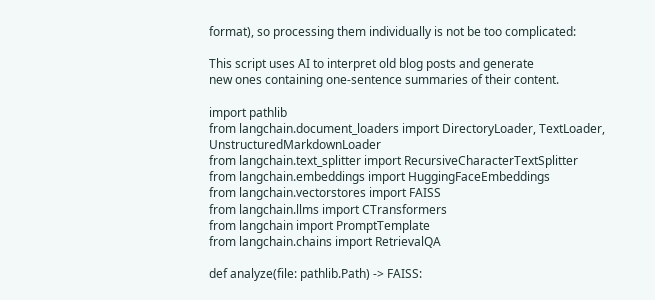format), so processing them individually is not be too complicated:

This script uses AI to interpret old blog posts and generate
new ones containing one-sentence summaries of their content.

import pathlib
from langchain.document_loaders import DirectoryLoader, TextLoader, UnstructuredMarkdownLoader
from langchain.text_splitter import RecursiveCharacterTextSplitter
from langchain.embeddings import HuggingFaceEmbeddings
from langchain.vectorstores import FAISS
from langchain.llms import CTransformers
from langchain import PromptTemplate
from langchain.chains import RetrievalQA

def analyze(file: pathlib.Path) -> FAISS: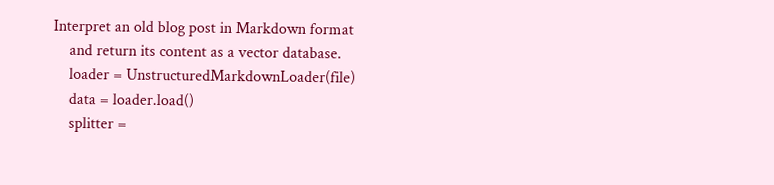Interpret an old blog post in Markdown format
    and return its content as a vector database.
    loader = UnstructuredMarkdownLoader(file)
    data = loader.load()
    splitter =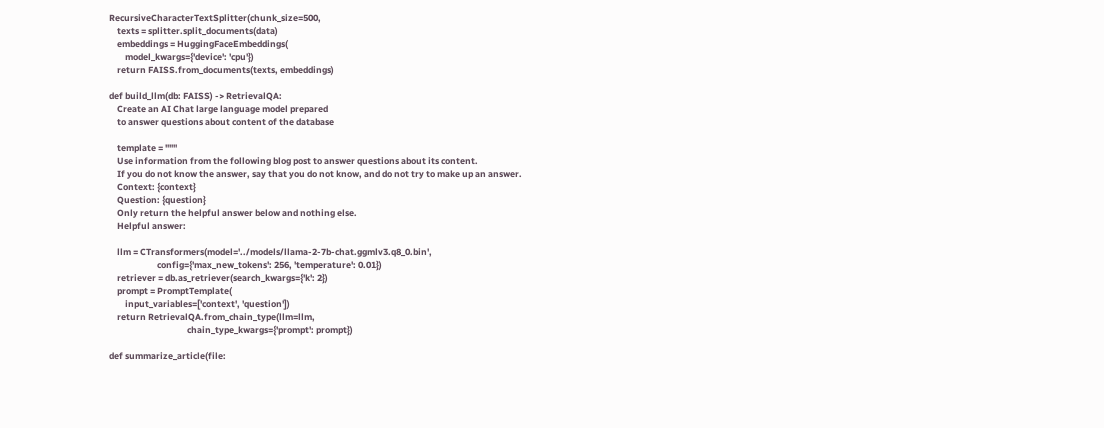RecursiveCharacterTextSplitter(chunk_size=500,
    texts = splitter.split_documents(data)
    embeddings = HuggingFaceEmbeddings(
        model_kwargs={'device': 'cpu'})
    return FAISS.from_documents(texts, embeddings)

def build_llm(db: FAISS) -> RetrievalQA:
    Create an AI Chat large language model prepared
    to answer questions about content of the database

    template = """
    Use information from the following blog post to answer questions about its content.
    If you do not know the answer, say that you do not know, and do not try to make up an answer.
    Context: {context}
    Question: {question}
    Only return the helpful answer below and nothing else.
    Helpful answer:

    llm = CTransformers(model='../models/llama-2-7b-chat.ggmlv3.q8_0.bin',
                        config={'max_new_tokens': 256, 'temperature': 0.01})
    retriever = db.as_retriever(search_kwargs={'k': 2})
    prompt = PromptTemplate(
        input_variables=['context', 'question'])
    return RetrievalQA.from_chain_type(llm=llm,
                                       chain_type_kwargs={'prompt': prompt})

def summarize_article(file: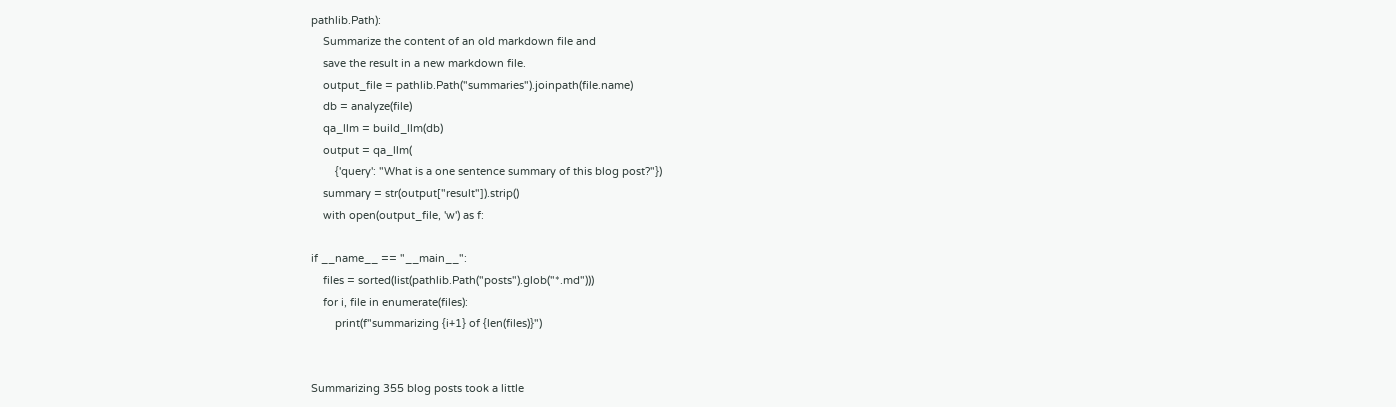pathlib.Path):
    Summarize the content of an old markdown file and
    save the result in a new markdown file.
    output_file = pathlib.Path("summaries").joinpath(file.name)
    db = analyze(file)
    qa_llm = build_llm(db)
    output = qa_llm(
        {'query': "What is a one sentence summary of this blog post?"})
    summary = str(output["result"]).strip()
    with open(output_file, 'w') as f:

if __name__ == "__main__":
    files = sorted(list(pathlib.Path("posts").glob("*.md")))
    for i, file in enumerate(files):
        print(f"summarizing {i+1} of {len(files)}")


Summarizing 355 blog posts took a little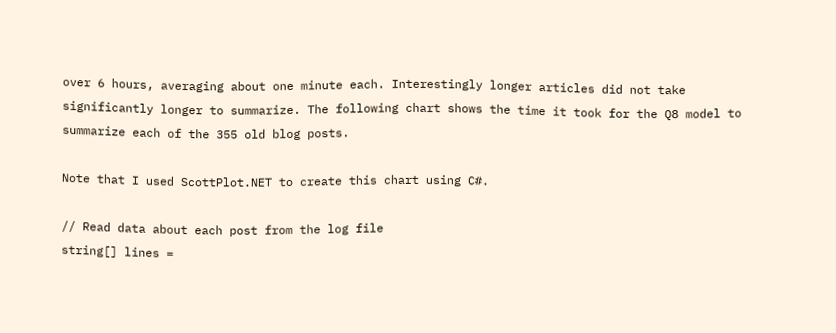over 6 hours, averaging about one minute each. Interestingly longer articles did not take significantly longer to summarize. The following chart shows the time it took for the Q8 model to summarize each of the 355 old blog posts.

Note that I used ScottPlot.NET to create this chart using C#.

// Read data about each post from the log file
string[] lines =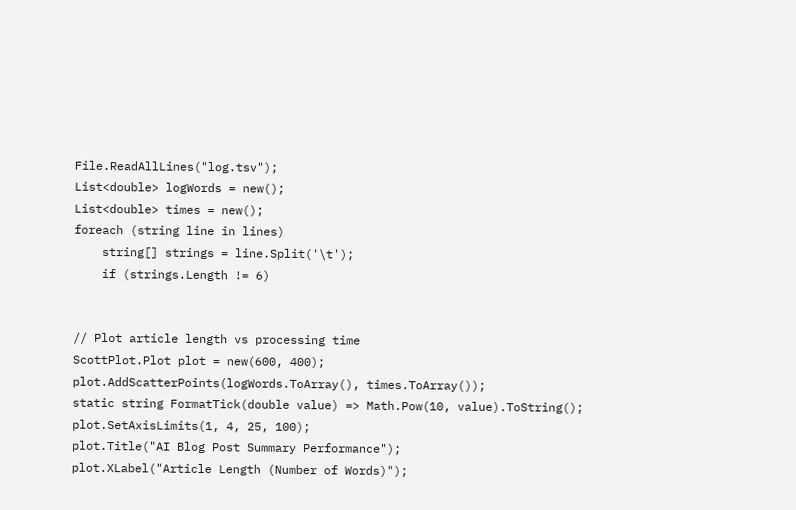File.ReadAllLines("log.tsv");
List<double> logWords = new();
List<double> times = new();
foreach (string line in lines)
    string[] strings = line.Split('\t');
    if (strings.Length != 6)


// Plot article length vs processing time
ScottPlot.Plot plot = new(600, 400);
plot.AddScatterPoints(logWords.ToArray(), times.ToArray());
static string FormatTick(double value) => Math.Pow(10, value).ToString();
plot.SetAxisLimits(1, 4, 25, 100);
plot.Title("AI Blog Post Summary Performance");
plot.XLabel("Article Length (Number of Words)");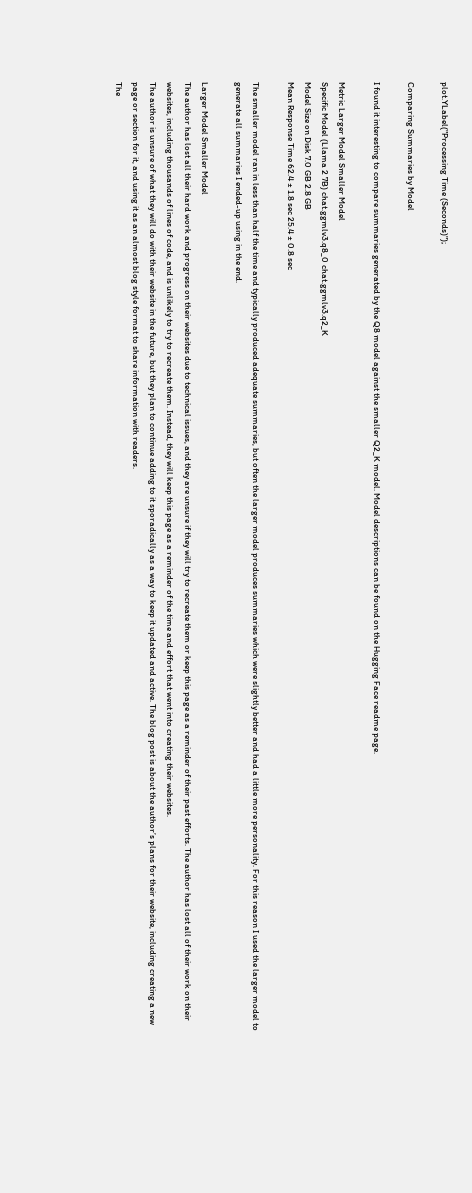plot.YLabel("Processing Time (Seconds)");

Comparing Summaries by Model

I found it interesting to compare summaries generated by the Q8 model against the smaller Q2_K model. Model descriptions can be found on the Hugging Face readme page.

Metric Larger Model Smaller Model
Specific Model (Llama 2 7B) chat.ggmlv3.q8_0 chat.ggmlv3.q2_K
Model Size on Disk 7.0 GB 2.8 GB
Mean Response Time 62.4 ± 1.8 sec 25.4 ± 0.8 sec

The smaller model ran in less than half the time and typically produced adequate summaries, but often the larger model produces summaries which were slightly better and had a little more personality. For this reason I used the larger model to generate all summaries I ended-up using in the end.

Larger Model Smaller Model
The author has lost all their hard work and progress on their websites due to technical issues, and they are unsure if they will try to recreate them or keep this page as a reminder of their past efforts. The author has lost all of their work on their websites, including thousands of lines of code, and is unlikely to try to recreate them. Instead, they will keep this page as a reminder of the time and effort that went into creating their websites.
The author is unsure of what they will do with their website in the future, but they plan to continue adding to it sporadically as a way to keep it updated and active. The blog post is about the author’s plans for their website, including creating a new page or section for it, and using it as an almost blog style format to share information with readers.
The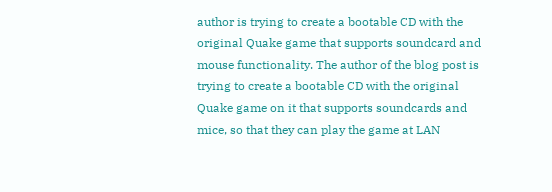author is trying to create a bootable CD with the original Quake game that supports soundcard and mouse functionality. The author of the blog post is trying to create a bootable CD with the original Quake game on it that supports soundcards and mice, so that they can play the game at LAN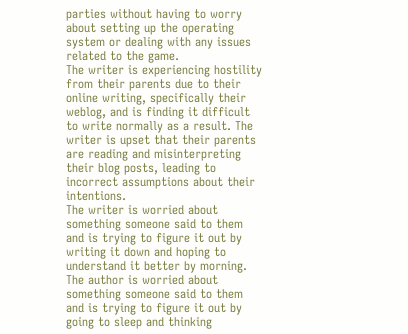parties without having to worry about setting up the operating system or dealing with any issues related to the game.
The writer is experiencing hostility from their parents due to their online writing, specifically their weblog, and is finding it difficult to write normally as a result. The writer is upset that their parents are reading and misinterpreting their blog posts, leading to incorrect assumptions about their intentions.
The writer is worried about something someone said to them and is trying to figure it out by writing it down and hoping to understand it better by morning. The author is worried about something someone said to them and is trying to figure it out by going to sleep and thinking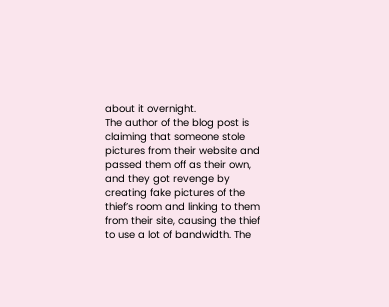about it overnight.
The author of the blog post is claiming that someone stole pictures from their website and passed them off as their own, and they got revenge by creating fake pictures of the thief’s room and linking to them from their site, causing the thief to use a lot of bandwidth. The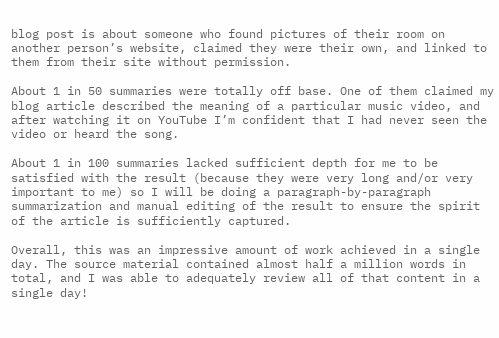blog post is about someone who found pictures of their room on another person’s website, claimed they were their own, and linked to them from their site without permission.

About 1 in 50 summaries were totally off base. One of them claimed my blog article described the meaning of a particular music video, and after watching it on YouTube I’m confident that I had never seen the video or heard the song.

About 1 in 100 summaries lacked sufficient depth for me to be satisfied with the result (because they were very long and/or very important to me) so I will be doing a paragraph-by-paragraph summarization and manual editing of the result to ensure the spirit of the article is sufficiently captured.

Overall, this was an impressive amount of work achieved in a single day. The source material contained almost half a million words in total, and I was able to adequately review all of that content in a single day!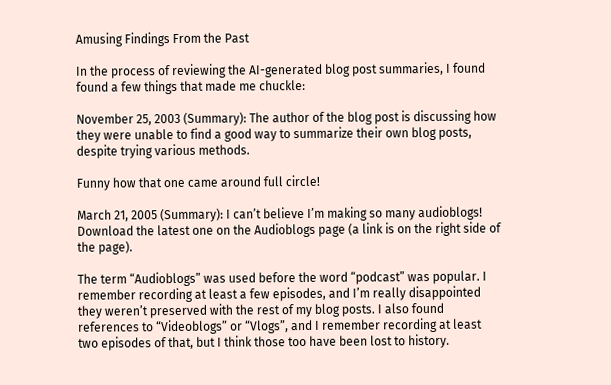Amusing Findings From the Past

In the process of reviewing the AI-generated blog post summaries, I found found a few things that made me chuckle:

November 25, 2003 (Summary): The author of the blog post is discussing how they were unable to find a good way to summarize their own blog posts, despite trying various methods.

Funny how that one came around full circle!

March 21, 2005 (Summary): I can’t believe I’m making so many audioblogs! Download the latest one on the Audioblogs page (a link is on the right side of the page).

The term “Audioblogs” was used before the word “podcast” was popular. I remember recording at least a few episodes, and I’m really disappointed they weren’t preserved with the rest of my blog posts. I also found references to “Videoblogs” or “Vlogs”, and I remember recording at least two episodes of that, but I think those too have been lost to history.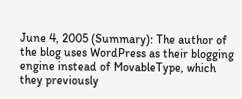June 4, 2005 (Summary): The author of the blog uses WordPress as their blogging engine instead of MovableType, which they previously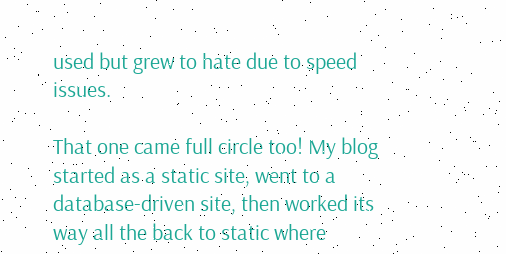used but grew to hate due to speed issues.

That one came full circle too! My blog started as a static site, went to a database-driven site, then worked its way all the back to static where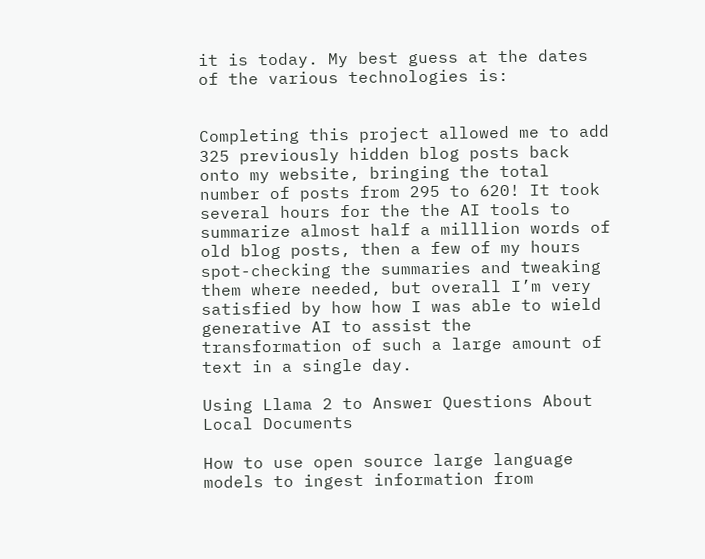it is today. My best guess at the dates of the various technologies is:


Completing this project allowed me to add 325 previously hidden blog posts back onto my website, bringing the total number of posts from 295 to 620! It took several hours for the the AI tools to summarize almost half a milllion words of old blog posts, then a few of my hours spot-checking the summaries and tweaking them where needed, but overall I’m very satisfied by how how I was able to wield generative AI to assist the transformation of such a large amount of text in a single day.

Using Llama 2 to Answer Questions About Local Documents

How to use open source large language models to ingest information from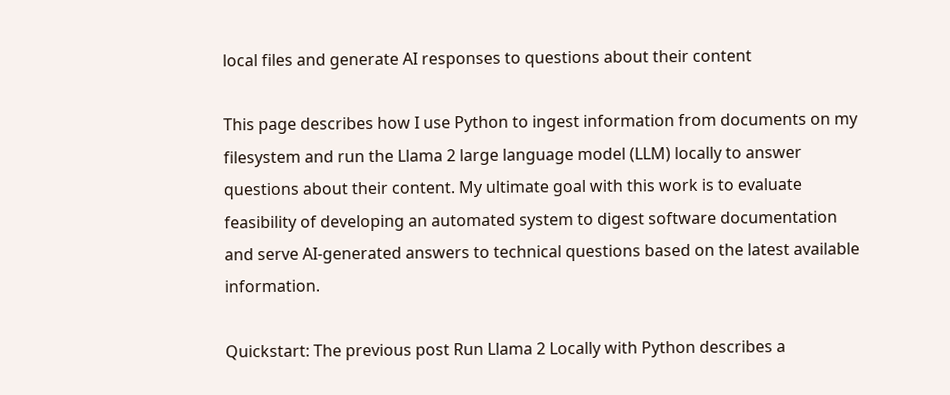local files and generate AI responses to questions about their content

This page describes how I use Python to ingest information from documents on my filesystem and run the Llama 2 large language model (LLM) locally to answer questions about their content. My ultimate goal with this work is to evaluate feasibility of developing an automated system to digest software documentation and serve AI-generated answers to technical questions based on the latest available information.

Quickstart: The previous post Run Llama 2 Locally with Python describes a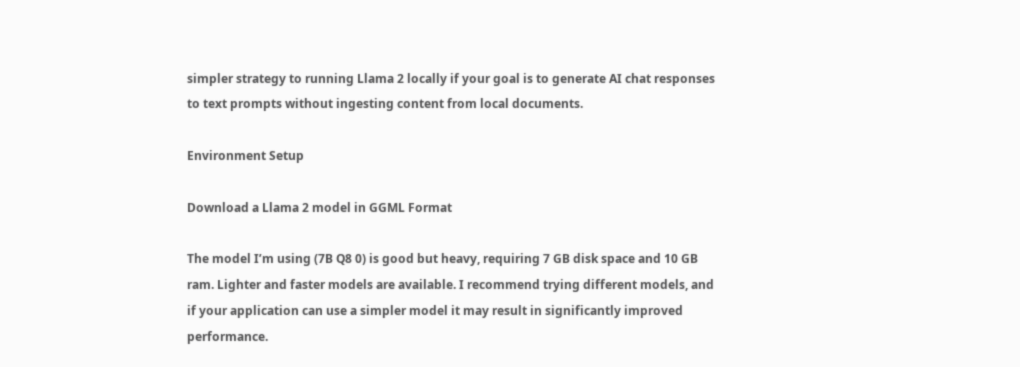simpler strategy to running Llama 2 locally if your goal is to generate AI chat responses to text prompts without ingesting content from local documents.

Environment Setup

Download a Llama 2 model in GGML Format

The model I’m using (7B Q8 0) is good but heavy, requiring 7 GB disk space and 10 GB ram. Lighter and faster models are available. I recommend trying different models, and if your application can use a simpler model it may result in significantly improved performance.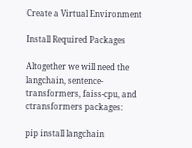Create a Virtual Environment

Install Required Packages

Altogether we will need the langchain, sentence-transformers, faiss-cpu, and ctransformers packages:

pip install langchain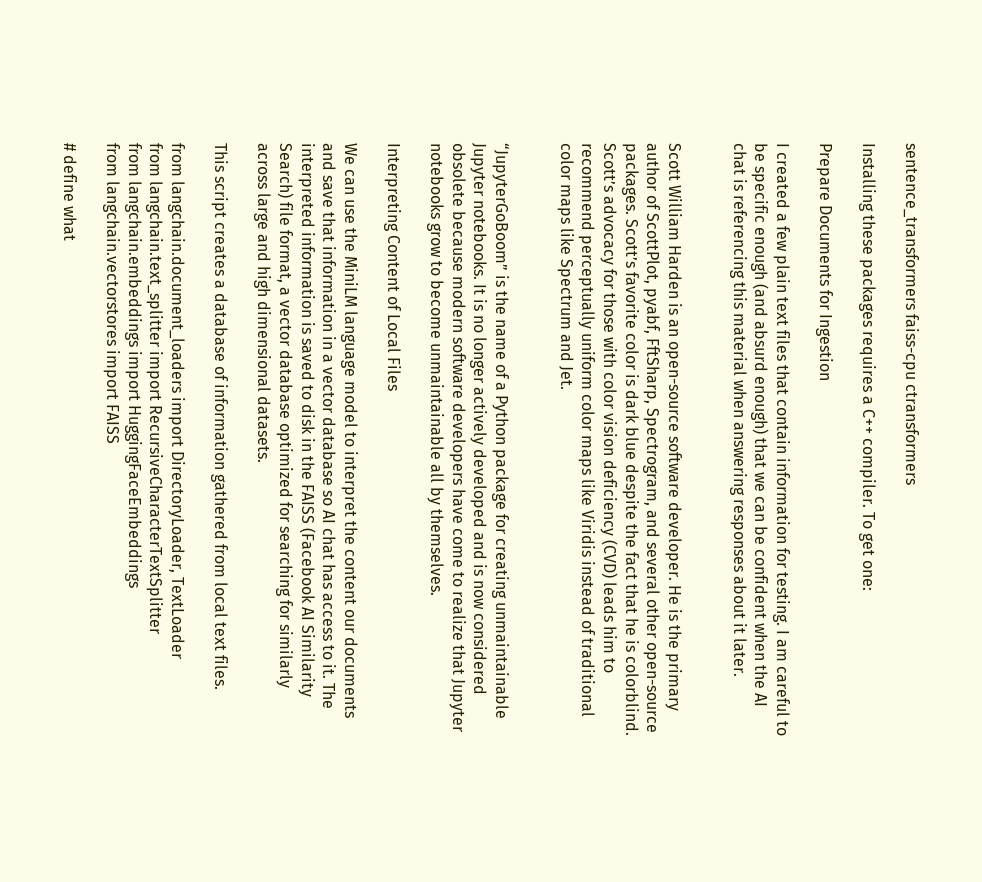sentence_transformers faiss-cpu ctransformers

Installing these packages requires a C++ compiler. To get one:

Prepare Documents for Ingestion

I created a few plain text files that contain information for testing. I am careful to be specific enough (and absurd enough) that we can be confident when the AI chat is referencing this material when answering responses about it later.


Scott William Harden is an open-source software developer. He is the primary author of ScottPlot, pyabf, FftSharp, Spectrogram, and several other open-source packages. Scott’s favorite color is dark blue despite the fact that he is colorblind. Scott’s advocacy for those with color vision deficiency (CVD) leads him to recommend perceptually uniform color maps like Viridis instead of traditional color maps like Spectrum and Jet.


“JupyterGoBoom” is the name of a Python package for creating unmaintainable Jupyter notebooks. It is no longer actively developed and is now considered obsolete because modern software developers have come to realize that Jupyter notebooks grow to become unmaintainable all by themselves.

Interpreting Content of Local Files

We can use the MiniLM language model to interpret the content our documents and save that information in a vector database so AI chat has access to it. The interpreted information is saved to disk in the FAISS (Facebook AI Similarity Search) file format, a vector database optimized for searching for similarly across large and high dimensional datasets.

This script creates a database of information gathered from local text files.

from langchain.document_loaders import DirectoryLoader, TextLoader
from langchain.text_splitter import RecursiveCharacterTextSplitter
from langchain.embeddings import HuggingFaceEmbeddings
from langchain.vectorstores import FAISS

# define what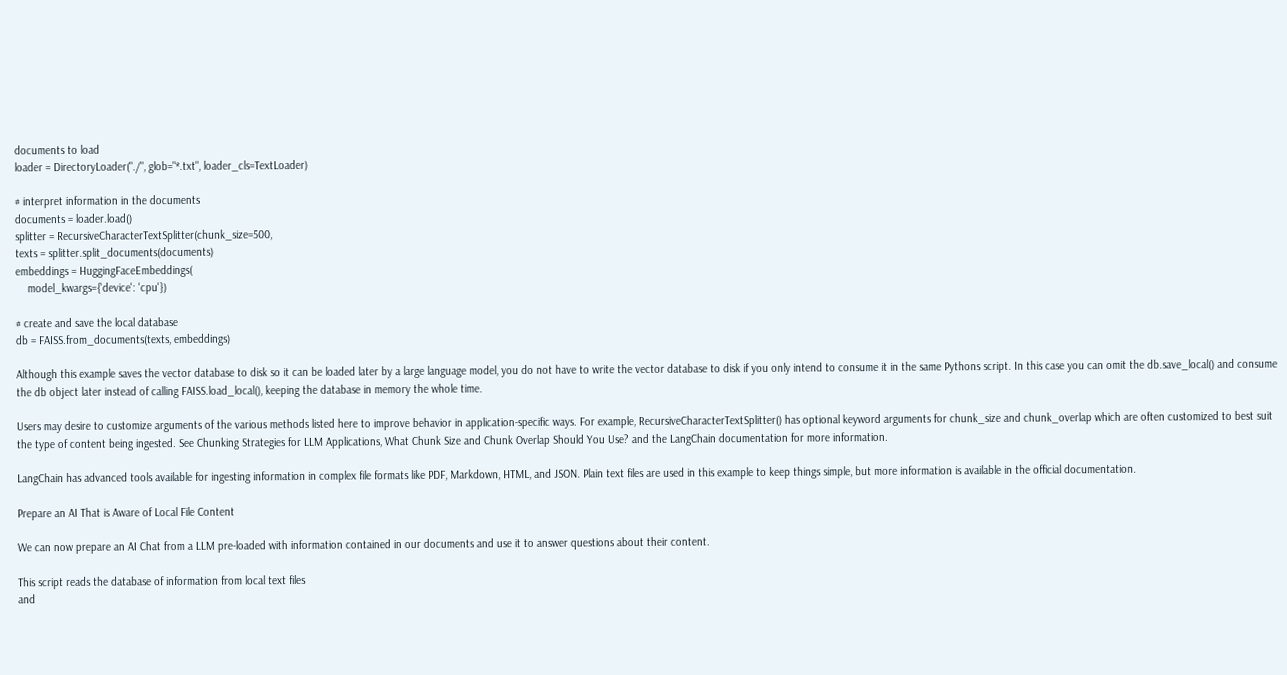documents to load
loader = DirectoryLoader("./", glob="*.txt", loader_cls=TextLoader)

# interpret information in the documents
documents = loader.load()
splitter = RecursiveCharacterTextSplitter(chunk_size=500,
texts = splitter.split_documents(documents)
embeddings = HuggingFaceEmbeddings(
    model_kwargs={'device': 'cpu'})

# create and save the local database
db = FAISS.from_documents(texts, embeddings)

Although this example saves the vector database to disk so it can be loaded later by a large language model, you do not have to write the vector database to disk if you only intend to consume it in the same Pythons script. In this case you can omit the db.save_local() and consume the db object later instead of calling FAISS.load_local(), keeping the database in memory the whole time.

Users may desire to customize arguments of the various methods listed here to improve behavior in application-specific ways. For example, RecursiveCharacterTextSplitter() has optional keyword arguments for chunk_size and chunk_overlap which are often customized to best suit the type of content being ingested. See Chunking Strategies for LLM Applications, What Chunk Size and Chunk Overlap Should You Use? and the LangChain documentation for more information.

LangChain has advanced tools available for ingesting information in complex file formats like PDF, Markdown, HTML, and JSON. Plain text files are used in this example to keep things simple, but more information is available in the official documentation.

Prepare an AI That is Aware of Local File Content

We can now prepare an AI Chat from a LLM pre-loaded with information contained in our documents and use it to answer questions about their content.

This script reads the database of information from local text files
and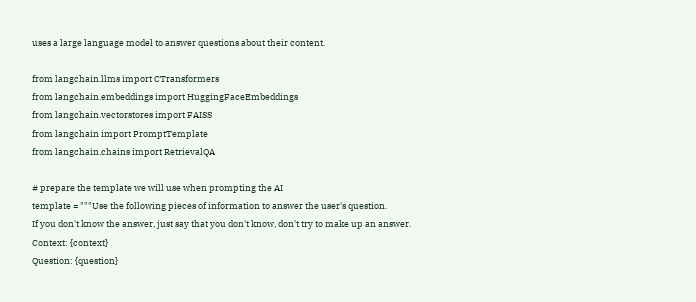uses a large language model to answer questions about their content.

from langchain.llms import CTransformers
from langchain.embeddings import HuggingFaceEmbeddings
from langchain.vectorstores import FAISS
from langchain import PromptTemplate
from langchain.chains import RetrievalQA

# prepare the template we will use when prompting the AI
template = """Use the following pieces of information to answer the user's question.
If you don't know the answer, just say that you don't know, don't try to make up an answer.
Context: {context}
Question: {question}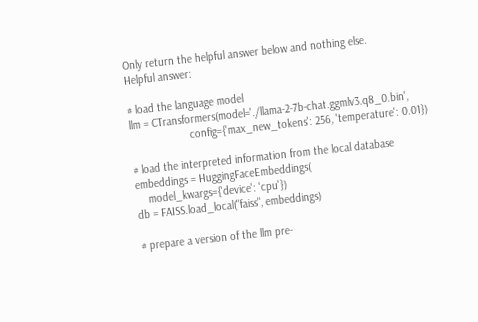Only return the helpful answer below and nothing else.
Helpful answer:

# load the language model
llm = CTransformers(model='./llama-2-7b-chat.ggmlv3.q8_0.bin',
                    config={'max_new_tokens': 256, 'temperature': 0.01})

# load the interpreted information from the local database
embeddings = HuggingFaceEmbeddings(
    model_kwargs={'device': 'cpu'})
db = FAISS.load_local("faiss", embeddings)

# prepare a version of the llm pre-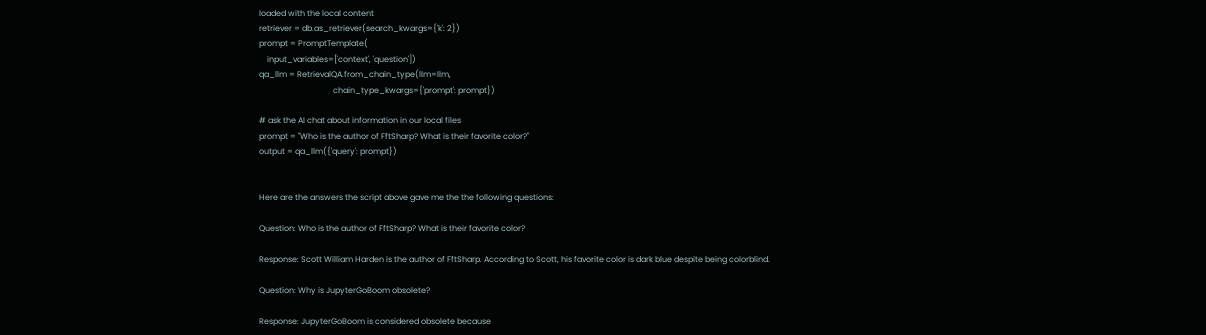loaded with the local content
retriever = db.as_retriever(search_kwargs={'k': 2})
prompt = PromptTemplate(
    input_variables=['context', 'question'])
qa_llm = RetrievalQA.from_chain_type(llm=llm,
                                     chain_type_kwargs={'prompt': prompt})

# ask the AI chat about information in our local files
prompt = "Who is the author of FftSharp? What is their favorite color?"
output = qa_llm({'query': prompt})


Here are the answers the script above gave me the the following questions:

Question: Who is the author of FftSharp? What is their favorite color?

Response: Scott William Harden is the author of FftSharp. According to Scott, his favorite color is dark blue despite being colorblind.

Question: Why is JupyterGoBoom obsolete?

Response: JupyterGoBoom is considered obsolete because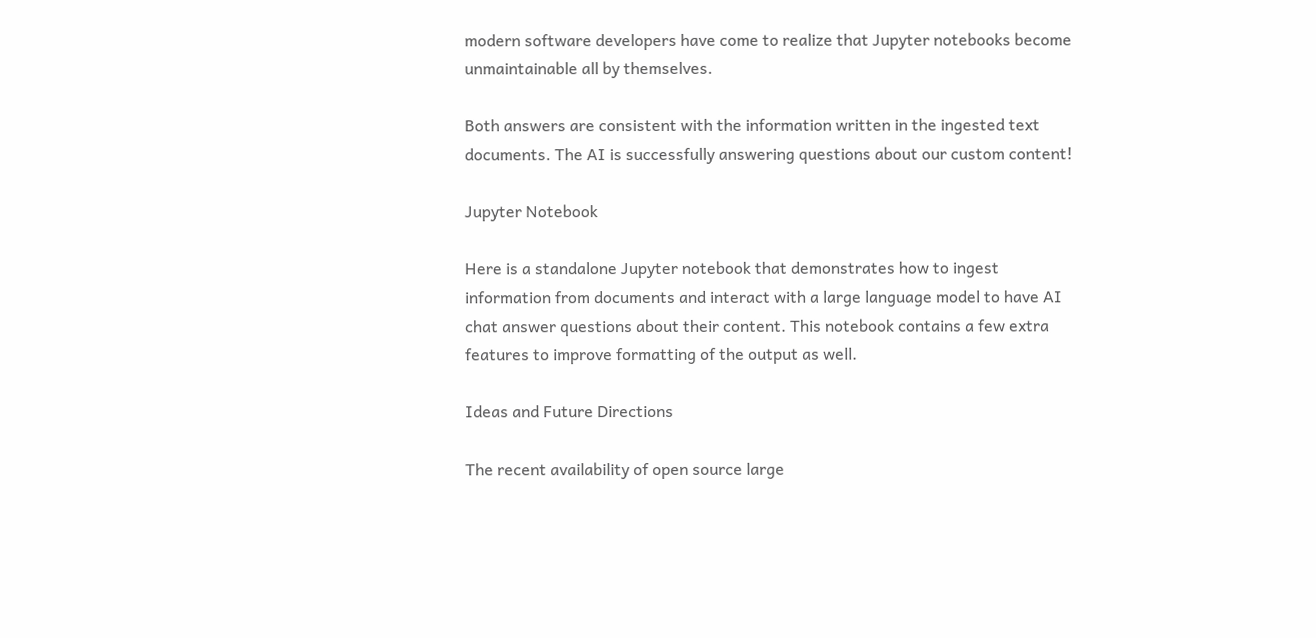modern software developers have come to realize that Jupyter notebooks become unmaintainable all by themselves.

Both answers are consistent with the information written in the ingested text documents. The AI is successfully answering questions about our custom content!

Jupyter Notebook

Here is a standalone Jupyter notebook that demonstrates how to ingest information from documents and interact with a large language model to have AI chat answer questions about their content. This notebook contains a few extra features to improve formatting of the output as well.

Ideas and Future Directions

The recent availability of open source large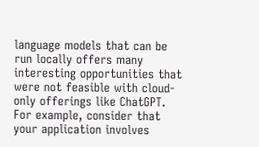language models that can be run locally offers many interesting opportunities that were not feasible with cloud-only offerings like ChatGPT. For example, consider that your application involves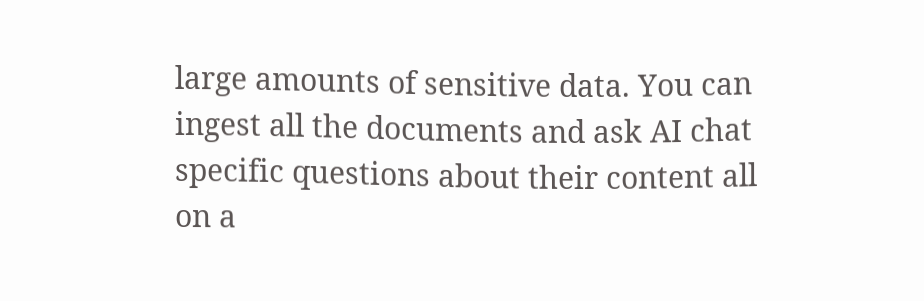large amounts of sensitive data. You can ingest all the documents and ask AI chat specific questions about their content all on a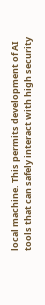local machine. This permits development of AI tools that can safely interact with high security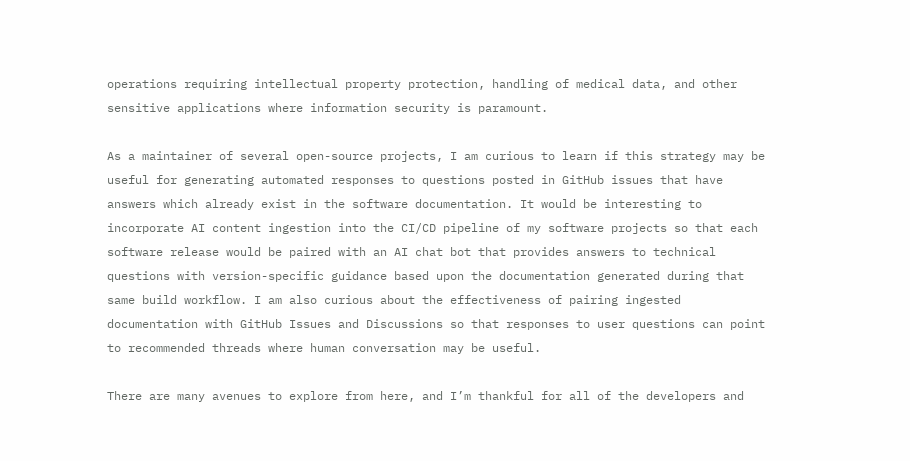operations requiring intellectual property protection, handling of medical data, and other sensitive applications where information security is paramount.

As a maintainer of several open-source projects, I am curious to learn if this strategy may be useful for generating automated responses to questions posted in GitHub issues that have answers which already exist in the software documentation. It would be interesting to incorporate AI content ingestion into the CI/CD pipeline of my software projects so that each software release would be paired with an AI chat bot that provides answers to technical questions with version-specific guidance based upon the documentation generated during that same build workflow. I am also curious about the effectiveness of pairing ingested documentation with GitHub Issues and Discussions so that responses to user questions can point to recommended threads where human conversation may be useful.

There are many avenues to explore from here, and I’m thankful for all of the developers and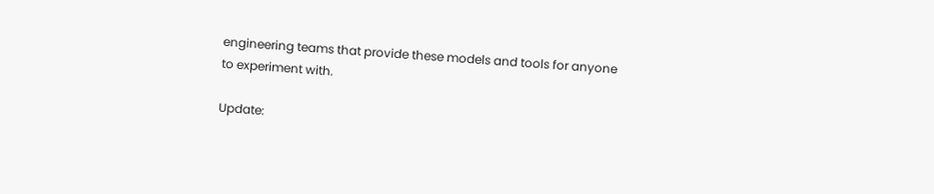engineering teams that provide these models and tools for anyone to experiment with.

Update: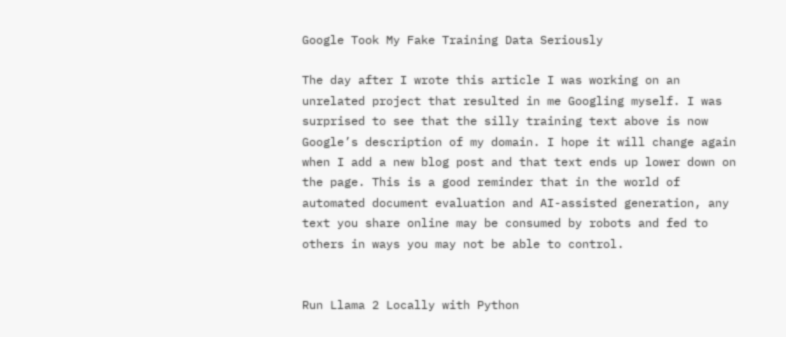Google Took My Fake Training Data Seriously

The day after I wrote this article I was working on an unrelated project that resulted in me Googling myself. I was surprised to see that the silly training text above is now Google’s description of my domain. I hope it will change again when I add a new blog post and that text ends up lower down on the page. This is a good reminder that in the world of automated document evaluation and AI-assisted generation, any text you share online may be consumed by robots and fed to others in ways you may not be able to control.


Run Llama 2 Locally with Python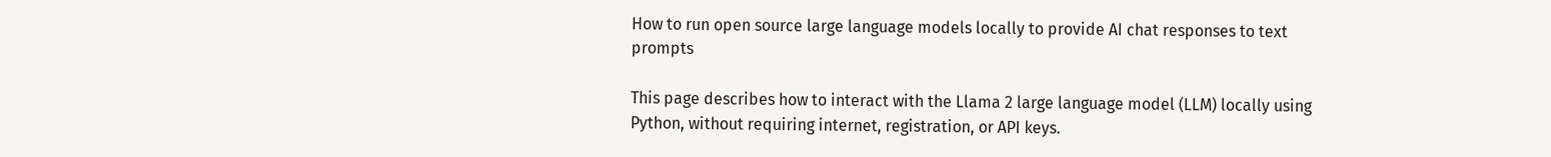How to run open source large language models locally to provide AI chat responses to text prompts

This page describes how to interact with the Llama 2 large language model (LLM) locally using Python, without requiring internet, registration, or API keys.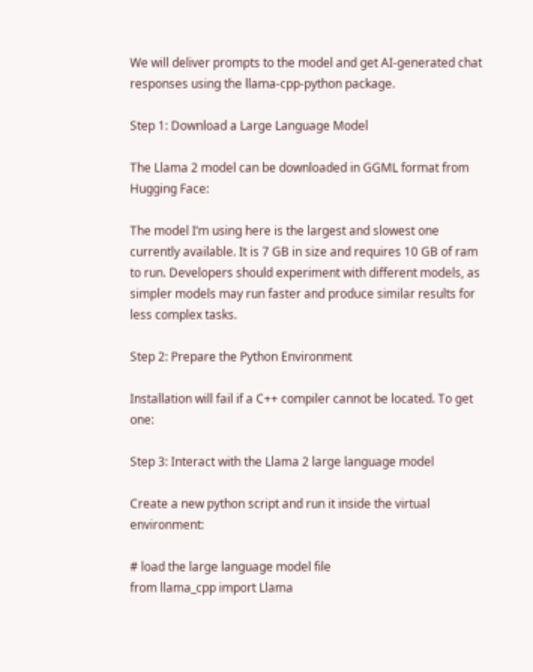We will deliver prompts to the model and get AI-generated chat responses using the llama-cpp-python package.

Step 1: Download a Large Language Model

The Llama 2 model can be downloaded in GGML format from Hugging Face:

The model I’m using here is the largest and slowest one currently available. It is 7 GB in size and requires 10 GB of ram to run. Developers should experiment with different models, as simpler models may run faster and produce similar results for less complex tasks.

Step 2: Prepare the Python Environment

Installation will fail if a C++ compiler cannot be located. To get one:

Step 3: Interact with the Llama 2 large language model

Create a new python script and run it inside the virtual environment:

# load the large language model file
from llama_cpp import Llama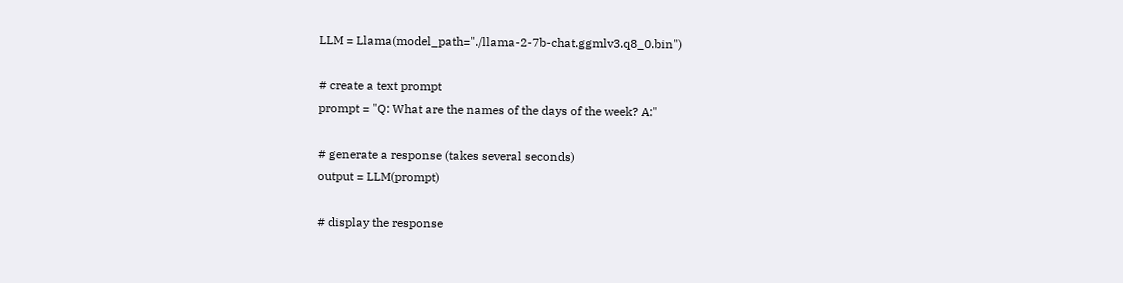LLM = Llama(model_path="./llama-2-7b-chat.ggmlv3.q8_0.bin")

# create a text prompt
prompt = "Q: What are the names of the days of the week? A:"

# generate a response (takes several seconds)
output = LLM(prompt)

# display the response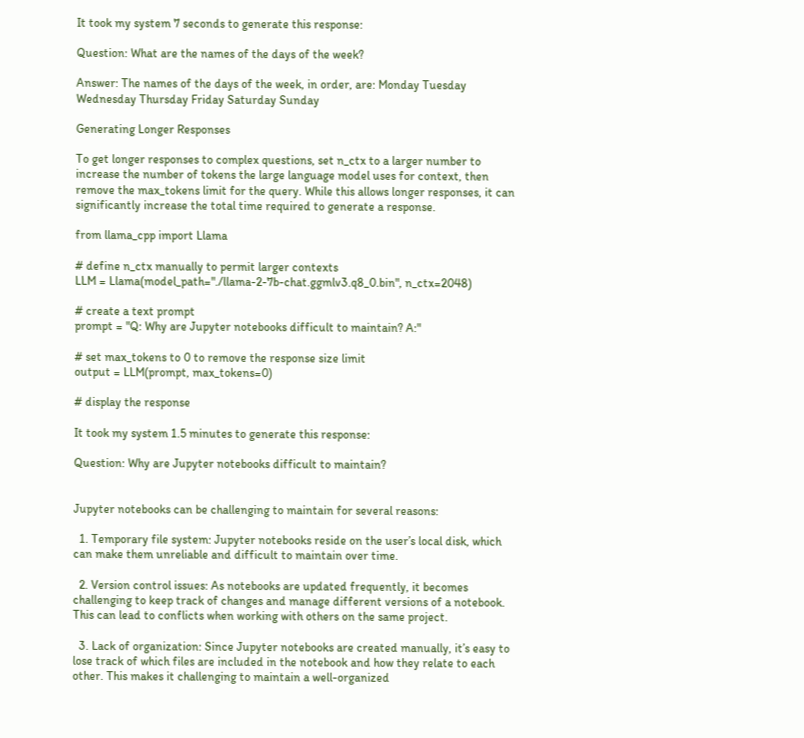It took my system 7 seconds to generate this response:

Question: What are the names of the days of the week?

Answer: The names of the days of the week, in order, are: Monday Tuesday Wednesday Thursday Friday Saturday Sunday

Generating Longer Responses

To get longer responses to complex questions, set n_ctx to a larger number to increase the number of tokens the large language model uses for context, then remove the max_tokens limit for the query. While this allows longer responses, it can significantly increase the total time required to generate a response.

from llama_cpp import Llama

# define n_ctx manually to permit larger contexts
LLM = Llama(model_path="./llama-2-7b-chat.ggmlv3.q8_0.bin", n_ctx=2048)

# create a text prompt
prompt = "Q: Why are Jupyter notebooks difficult to maintain? A:"

# set max_tokens to 0 to remove the response size limit
output = LLM(prompt, max_tokens=0)

# display the response

It took my system 1.5 minutes to generate this response:

Question: Why are Jupyter notebooks difficult to maintain?


Jupyter notebooks can be challenging to maintain for several reasons:

  1. Temporary file system: Jupyter notebooks reside on the user’s local disk, which can make them unreliable and difficult to maintain over time.

  2. Version control issues: As notebooks are updated frequently, it becomes challenging to keep track of changes and manage different versions of a notebook. This can lead to conflicts when working with others on the same project.

  3. Lack of organization: Since Jupyter notebooks are created manually, it’s easy to lose track of which files are included in the notebook and how they relate to each other. This makes it challenging to maintain a well-organized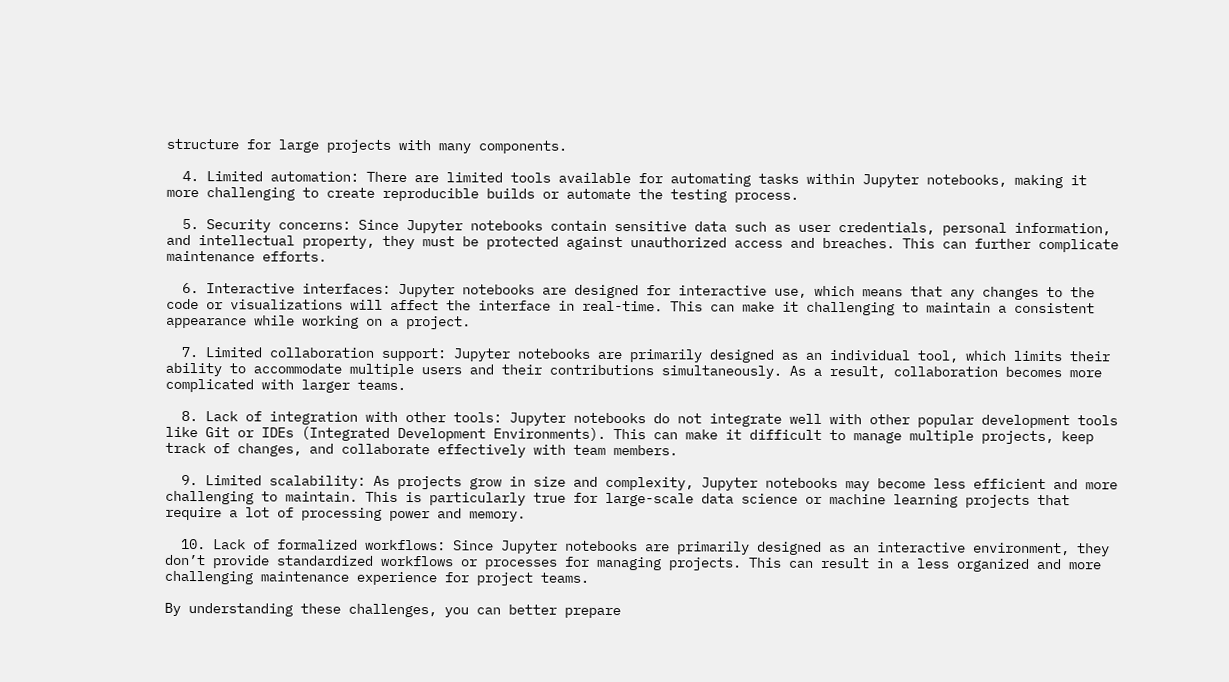structure for large projects with many components.

  4. Limited automation: There are limited tools available for automating tasks within Jupyter notebooks, making it more challenging to create reproducible builds or automate the testing process.

  5. Security concerns: Since Jupyter notebooks contain sensitive data such as user credentials, personal information, and intellectual property, they must be protected against unauthorized access and breaches. This can further complicate maintenance efforts.

  6. Interactive interfaces: Jupyter notebooks are designed for interactive use, which means that any changes to the code or visualizations will affect the interface in real-time. This can make it challenging to maintain a consistent appearance while working on a project.

  7. Limited collaboration support: Jupyter notebooks are primarily designed as an individual tool, which limits their ability to accommodate multiple users and their contributions simultaneously. As a result, collaboration becomes more complicated with larger teams.

  8. Lack of integration with other tools: Jupyter notebooks do not integrate well with other popular development tools like Git or IDEs (Integrated Development Environments). This can make it difficult to manage multiple projects, keep track of changes, and collaborate effectively with team members.

  9. Limited scalability: As projects grow in size and complexity, Jupyter notebooks may become less efficient and more challenging to maintain. This is particularly true for large-scale data science or machine learning projects that require a lot of processing power and memory.

  10. Lack of formalized workflows: Since Jupyter notebooks are primarily designed as an interactive environment, they don’t provide standardized workflows or processes for managing projects. This can result in a less organized and more challenging maintenance experience for project teams.

By understanding these challenges, you can better prepare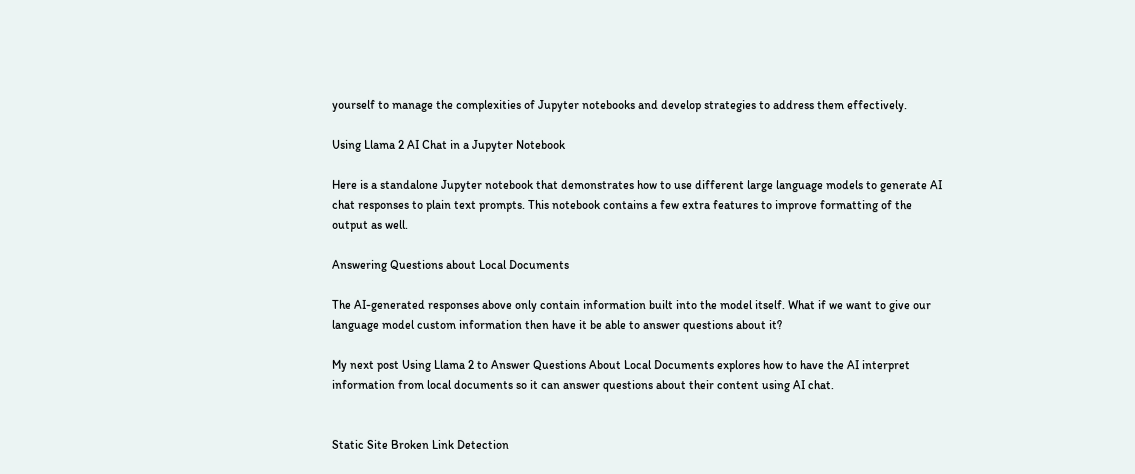yourself to manage the complexities of Jupyter notebooks and develop strategies to address them effectively.

Using Llama 2 AI Chat in a Jupyter Notebook

Here is a standalone Jupyter notebook that demonstrates how to use different large language models to generate AI chat responses to plain text prompts. This notebook contains a few extra features to improve formatting of the output as well.

Answering Questions about Local Documents

The AI-generated responses above only contain information built into the model itself. What if we want to give our language model custom information then have it be able to answer questions about it?

My next post Using Llama 2 to Answer Questions About Local Documents explores how to have the AI interpret information from local documents so it can answer questions about their content using AI chat.


Static Site Broken Link Detection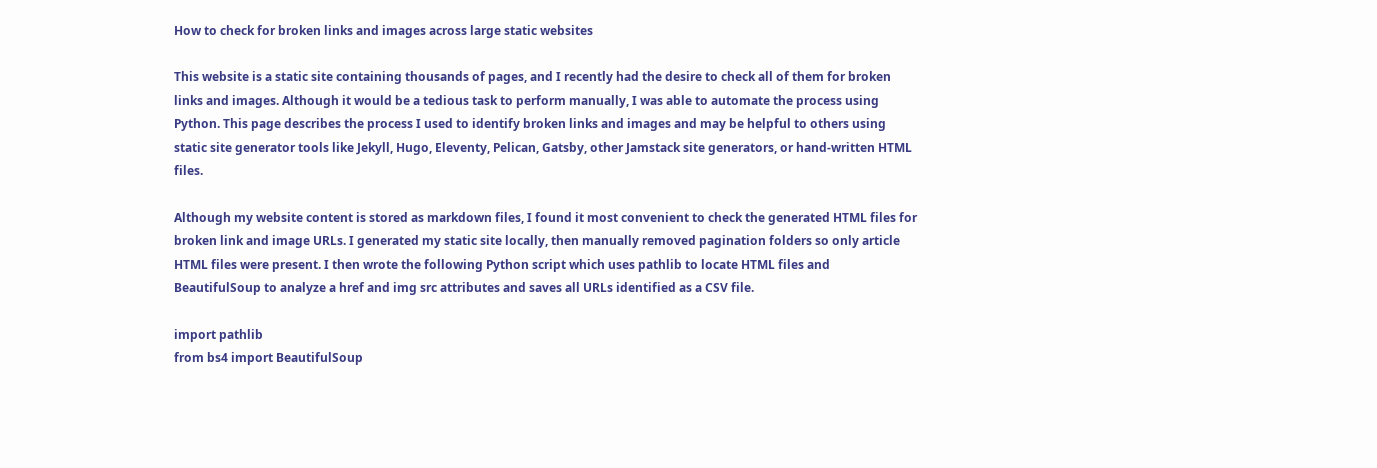How to check for broken links and images across large static websites

This website is a static site containing thousands of pages, and I recently had the desire to check all of them for broken links and images. Although it would be a tedious task to perform manually, I was able to automate the process using Python. This page describes the process I used to identify broken links and images and may be helpful to others using static site generator tools like Jekyll, Hugo, Eleventy, Pelican, Gatsby, other Jamstack site generators, or hand-written HTML files.

Although my website content is stored as markdown files, I found it most convenient to check the generated HTML files for broken link and image URLs. I generated my static site locally, then manually removed pagination folders so only article HTML files were present. I then wrote the following Python script which uses pathlib to locate HTML files and BeautifulSoup to analyze a href and img src attributes and saves all URLs identified as a CSV file.

import pathlib
from bs4 import BeautifulSoup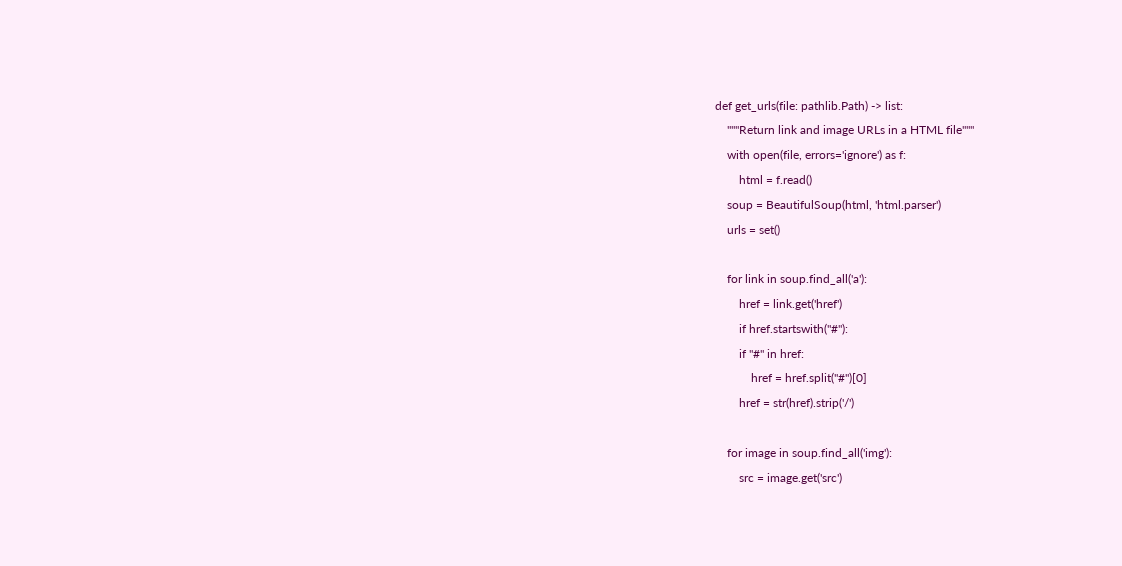def get_urls(file: pathlib.Path) -> list:
    """Return link and image URLs in a HTML file"""
    with open(file, errors='ignore') as f:
        html = f.read()
    soup = BeautifulSoup(html, 'html.parser')
    urls = set()

    for link in soup.find_all('a'):
        href = link.get('href')
        if href.startswith("#"):
        if "#" in href:
            href = href.split("#")[0]
        href = str(href).strip('/')

    for image in soup.find_all('img'):
        src = image.get('src')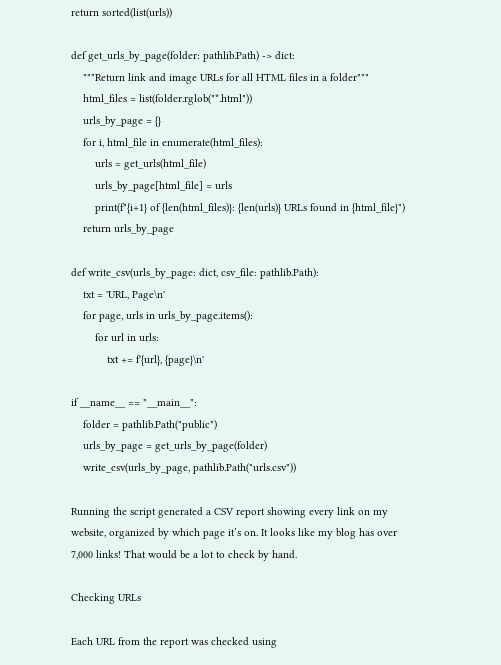return sorted(list(urls))

def get_urls_by_page(folder: pathlib.Path) -> dict:
    """Return link and image URLs for all HTML files in a folder"""
    html_files = list(folder.rglob("*.html"))
    urls_by_page = {}
    for i, html_file in enumerate(html_files):
        urls = get_urls(html_file)
        urls_by_page[html_file] = urls
        print(f"{i+1} of {len(html_files)}: {len(urls)} URLs found in {html_file}")
    return urls_by_page

def write_csv(urls_by_page: dict, csv_file: pathlib.Path):
    txt = 'URL, Page\n'
    for page, urls in urls_by_page.items():
        for url in urls:
            txt += f'{url}, {page}\n'

if __name__ == "__main__":
    folder = pathlib.Path("public")
    urls_by_page = get_urls_by_page(folder)
    write_csv(urls_by_page, pathlib.Path("urls.csv"))

Running the script generated a CSV report showing every link on my website, organized by which page it’s on. It looks like my blog has over 7,000 links! That would be a lot to check by hand.

Checking URLs

Each URL from the report was checked using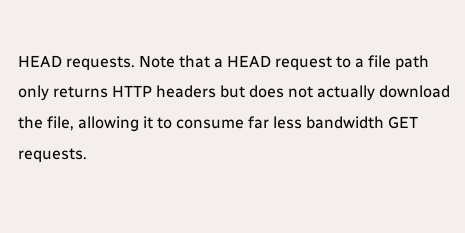HEAD requests. Note that a HEAD request to a file path only returns HTTP headers but does not actually download the file, allowing it to consume far less bandwidth GET requests.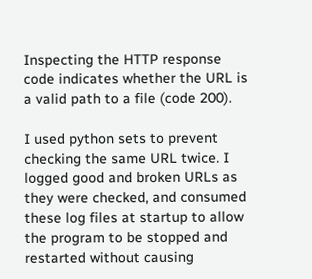Inspecting the HTTP response code indicates whether the URL is a valid path to a file (code 200).

I used python sets to prevent checking the same URL twice. I logged good and broken URLs as they were checked, and consumed these log files at startup to allow the program to be stopped and restarted without causing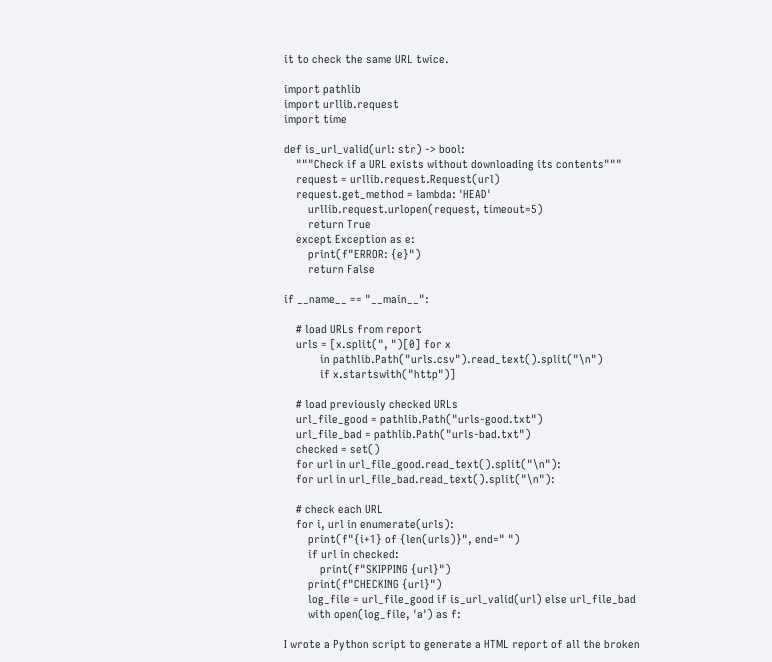it to check the same URL twice.

import pathlib
import urllib.request
import time

def is_url_valid(url: str) -> bool:
    """Check if a URL exists without downloading its contents"""
    request = urllib.request.Request(url)
    request.get_method = lambda: 'HEAD'
        urllib.request.urlopen(request, timeout=5)
        return True
    except Exception as e:
        print(f"ERROR: {e}")
        return False

if __name__ == "__main__":

    # load URLs from report
    urls = [x.split(", ")[0] for x
            in pathlib.Path("urls.csv").read_text().split("\n")
            if x.startswith("http")]

    # load previously checked URLs
    url_file_good = pathlib.Path("urls-good.txt")
    url_file_bad = pathlib.Path("urls-bad.txt")
    checked = set()
    for url in url_file_good.read_text().split("\n"):
    for url in url_file_bad.read_text().split("\n"):

    # check each URL
    for i, url in enumerate(urls):
        print(f"{i+1} of {len(urls)}", end=" ")
        if url in checked:
            print(f"SKIPPING {url}")
        print(f"CHECKING {url}")
        log_file = url_file_good if is_url_valid(url) else url_file_bad
        with open(log_file, 'a') as f:

I wrote a Python script to generate a HTML report of all the broken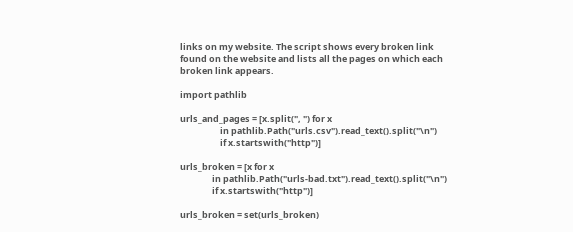links on my website. The script shows every broken link found on the website and lists all the pages on which each broken link appears.

import pathlib

urls_and_pages = [x.split(", ") for x
                    in pathlib.Path("urls.csv").read_text().split("\n")
                    if x.startswith("http")]

urls_broken = [x for x
                in pathlib.Path("urls-bad.txt").read_text().split("\n")
                if x.startswith("http")]

urls_broken = set(urls_broken)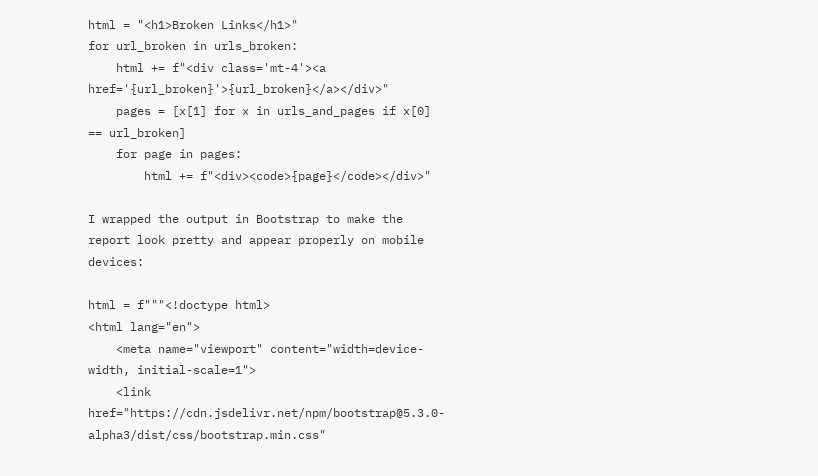html = "<h1>Broken Links</h1>"
for url_broken in urls_broken:
    html += f"<div class='mt-4'><a href='{url_broken}'>{url_broken}</a></div>"
    pages = [x[1] for x in urls_and_pages if x[0] == url_broken]
    for page in pages:
        html += f"<div><code>{page}</code></div>"

I wrapped the output in Bootstrap to make the report look pretty and appear properly on mobile devices:

html = f"""<!doctype html>
<html lang="en">
    <meta name="viewport" content="width=device-width, initial-scale=1">
    <link href="https://cdn.jsdelivr.net/npm/bootstrap@5.3.0-alpha3/dist/css/bootstrap.min.css"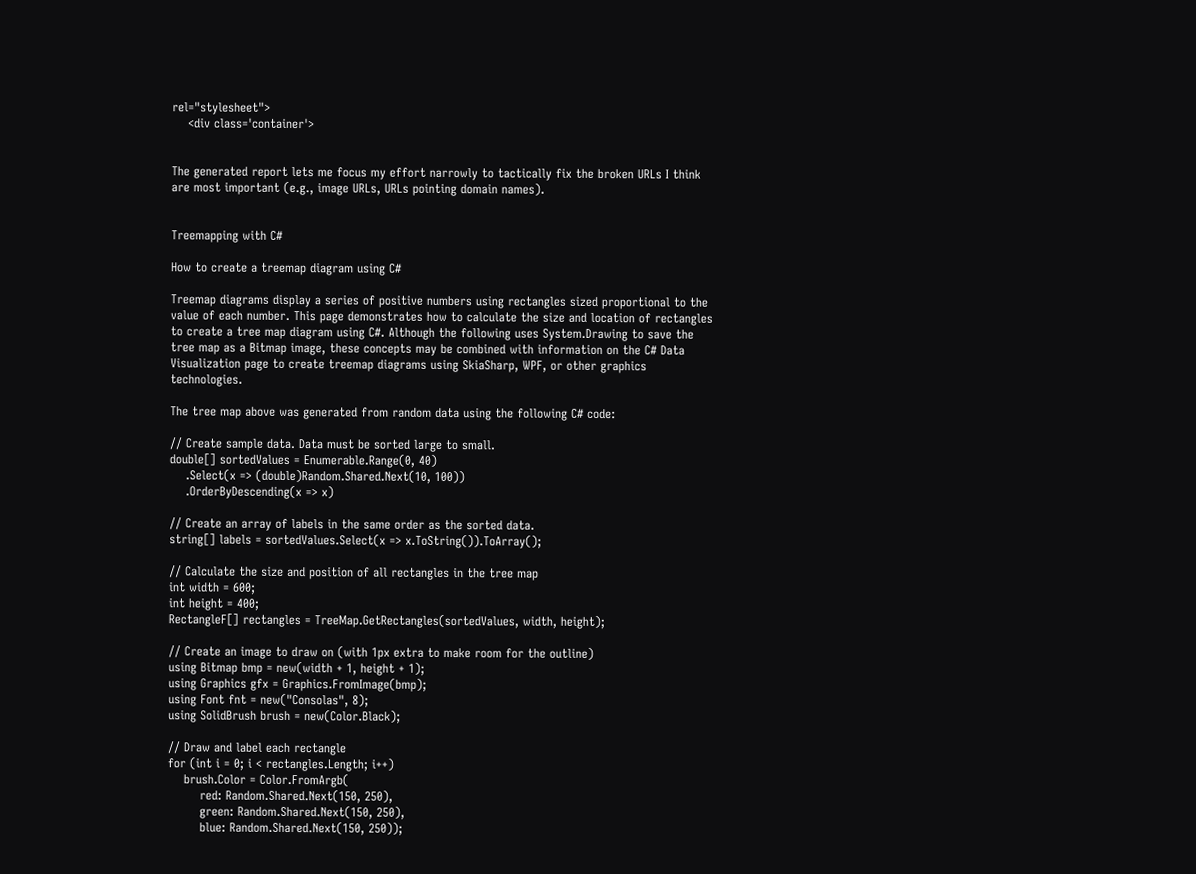rel="stylesheet">
    <div class='container'>


The generated report lets me focus my effort narrowly to tactically fix the broken URLs I think are most important (e.g., image URLs, URLs pointing domain names).


Treemapping with C#

How to create a treemap diagram using C#

Treemap diagrams display a series of positive numbers using rectangles sized proportional to the value of each number. This page demonstrates how to calculate the size and location of rectangles to create a tree map diagram using C#. Although the following uses System.Drawing to save the tree map as a Bitmap image, these concepts may be combined with information on the C# Data Visualization page to create treemap diagrams using SkiaSharp, WPF, or other graphics technologies.

The tree map above was generated from random data using the following C# code:

// Create sample data. Data must be sorted large to small.
double[] sortedValues = Enumerable.Range(0, 40)
    .Select(x => (double)Random.Shared.Next(10, 100))
    .OrderByDescending(x => x)

// Create an array of labels in the same order as the sorted data.
string[] labels = sortedValues.Select(x => x.ToString()).ToArray();

// Calculate the size and position of all rectangles in the tree map
int width = 600;
int height = 400;
RectangleF[] rectangles = TreeMap.GetRectangles(sortedValues, width, height);

// Create an image to draw on (with 1px extra to make room for the outline)
using Bitmap bmp = new(width + 1, height + 1);
using Graphics gfx = Graphics.FromImage(bmp);
using Font fnt = new("Consolas", 8);
using SolidBrush brush = new(Color.Black);

// Draw and label each rectangle
for (int i = 0; i < rectangles.Length; i++)
    brush.Color = Color.FromArgb(
        red: Random.Shared.Next(150, 250),
        green: Random.Shared.Next(150, 250),
        blue: Random.Shared.Next(150, 250));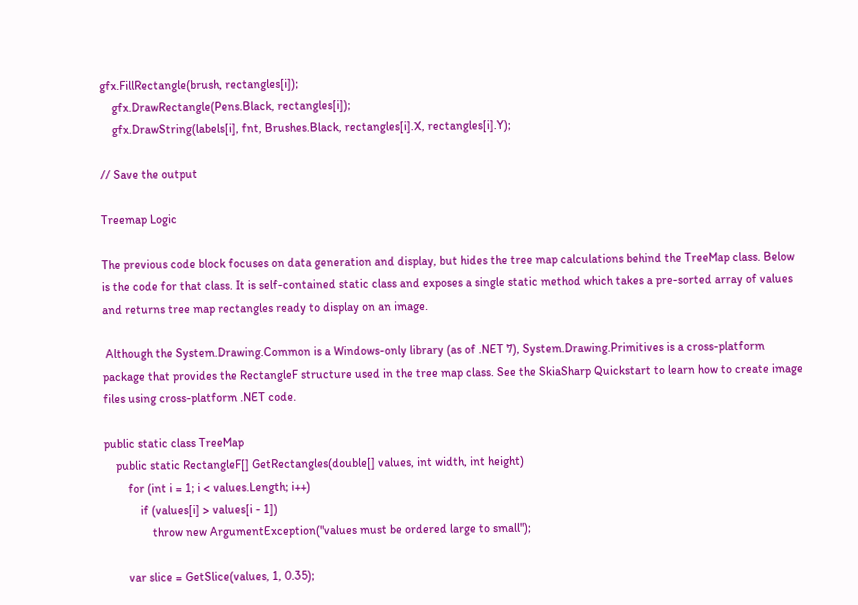gfx.FillRectangle(brush, rectangles[i]);
    gfx.DrawRectangle(Pens.Black, rectangles[i]);
    gfx.DrawString(labels[i], fnt, Brushes.Black, rectangles[i].X, rectangles[i].Y);

// Save the output

Treemap Logic

The previous code block focuses on data generation and display, but hides the tree map calculations behind the TreeMap class. Below is the code for that class. It is self-contained static class and exposes a single static method which takes a pre-sorted array of values and returns tree map rectangles ready to display on an image.

 Although the System.Drawing.Common is a Windows-only library (as of .NET 7), System.Drawing.Primitives is a cross-platform package that provides the RectangleF structure used in the tree map class. See the SkiaSharp Quickstart to learn how to create image files using cross-platform .NET code.

public static class TreeMap
    public static RectangleF[] GetRectangles(double[] values, int width, int height)
        for (int i = 1; i < values.Length; i++)
            if (values[i] > values[i - 1])
                throw new ArgumentException("values must be ordered large to small");

        var slice = GetSlice(values, 1, 0.35);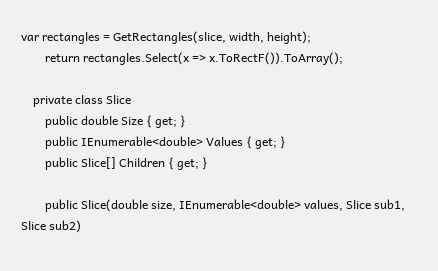var rectangles = GetRectangles(slice, width, height);
        return rectangles.Select(x => x.ToRectF()).ToArray();

    private class Slice
        public double Size { get; }
        public IEnumerable<double> Values { get; }
        public Slice[] Children { get; }

        public Slice(double size, IEnumerable<double> values, Slice sub1, Slice sub2)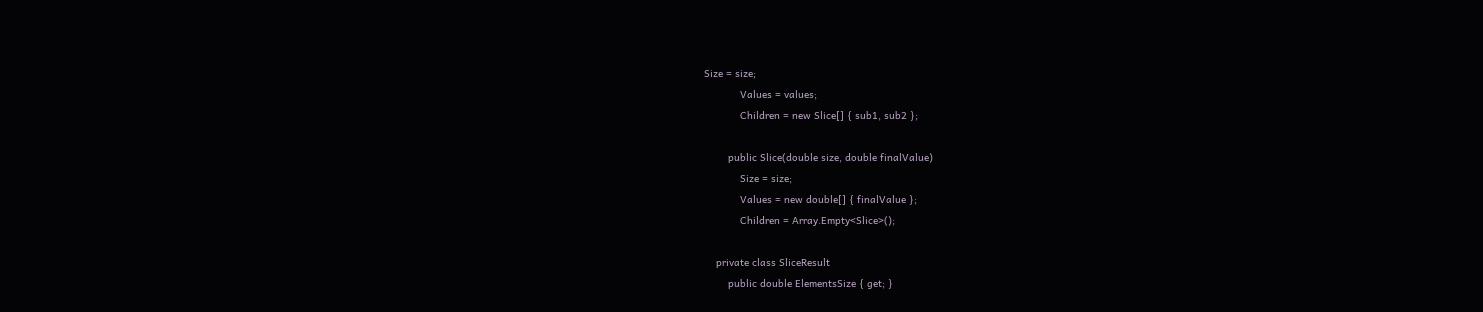Size = size;
            Values = values;
            Children = new Slice[] { sub1, sub2 };

        public Slice(double size, double finalValue)
            Size = size;
            Values = new double[] { finalValue };
            Children = Array.Empty<Slice>();

    private class SliceResult
        public double ElementsSize { get; }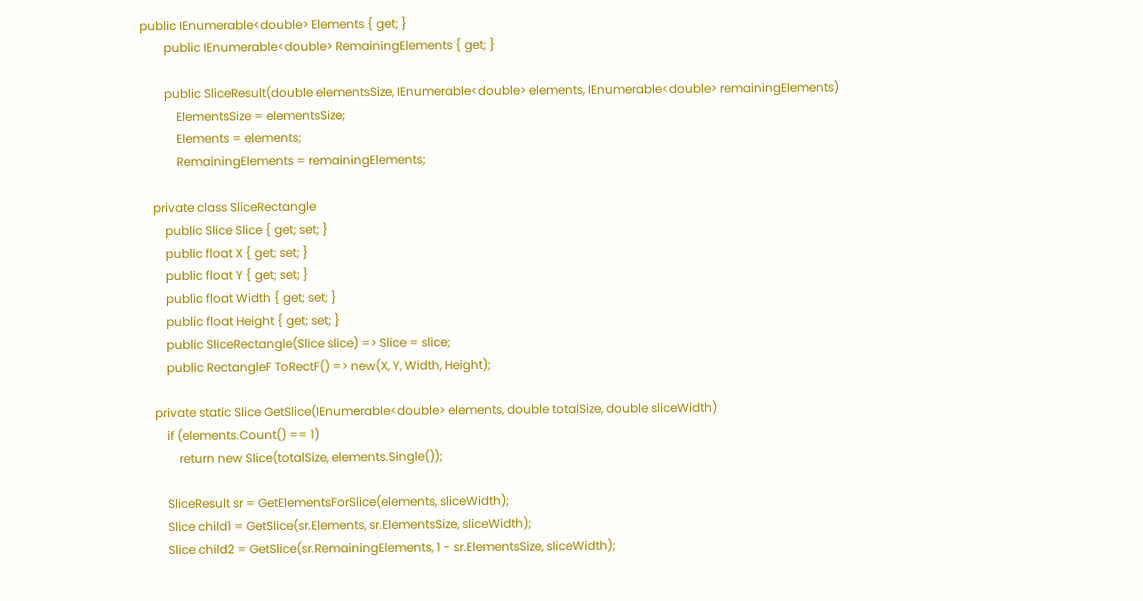public IEnumerable<double> Elements { get; }
        public IEnumerable<double> RemainingElements { get; }

        public SliceResult(double elementsSize, IEnumerable<double> elements, IEnumerable<double> remainingElements)
            ElementsSize = elementsSize;
            Elements = elements;
            RemainingElements = remainingElements;

    private class SliceRectangle
        public Slice Slice { get; set; }
        public float X { get; set; }
        public float Y { get; set; }
        public float Width { get; set; }
        public float Height { get; set; }
        public SliceRectangle(Slice slice) => Slice = slice;
        public RectangleF ToRectF() => new(X, Y, Width, Height);

    private static Slice GetSlice(IEnumerable<double> elements, double totalSize, double sliceWidth)
        if (elements.Count() == 1)
            return new Slice(totalSize, elements.Single());

        SliceResult sr = GetElementsForSlice(elements, sliceWidth);
        Slice child1 = GetSlice(sr.Elements, sr.ElementsSize, sliceWidth);
        Slice child2 = GetSlice(sr.RemainingElements, 1 - sr.ElementsSize, sliceWidth);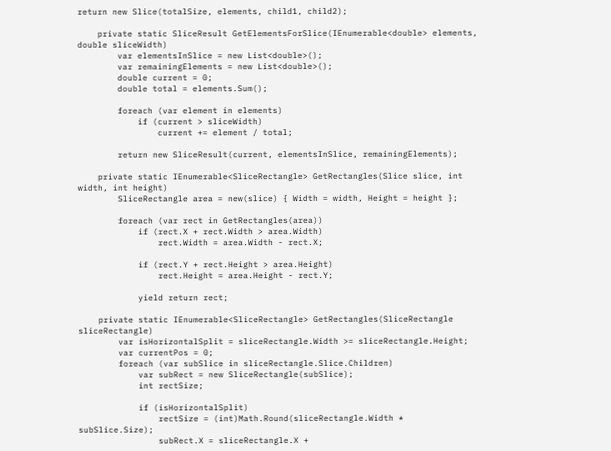return new Slice(totalSize, elements, child1, child2);

    private static SliceResult GetElementsForSlice(IEnumerable<double> elements, double sliceWidth)
        var elementsInSlice = new List<double>();
        var remainingElements = new List<double>();
        double current = 0;
        double total = elements.Sum();

        foreach (var element in elements)
            if (current > sliceWidth)
                current += element / total;

        return new SliceResult(current, elementsInSlice, remainingElements);

    private static IEnumerable<SliceRectangle> GetRectangles(Slice slice, int width, int height)
        SliceRectangle area = new(slice) { Width = width, Height = height };

        foreach (var rect in GetRectangles(area))
            if (rect.X + rect.Width > area.Width)
                rect.Width = area.Width - rect.X;

            if (rect.Y + rect.Height > area.Height)
                rect.Height = area.Height - rect.Y;

            yield return rect;

    private static IEnumerable<SliceRectangle> GetRectangles(SliceRectangle sliceRectangle)
        var isHorizontalSplit = sliceRectangle.Width >= sliceRectangle.Height;
        var currentPos = 0;
        foreach (var subSlice in sliceRectangle.Slice.Children)
            var subRect = new SliceRectangle(subSlice);
            int rectSize;

            if (isHorizontalSplit)
                rectSize = (int)Math.Round(sliceRectangle.Width * subSlice.Size);
                subRect.X = sliceRectangle.X +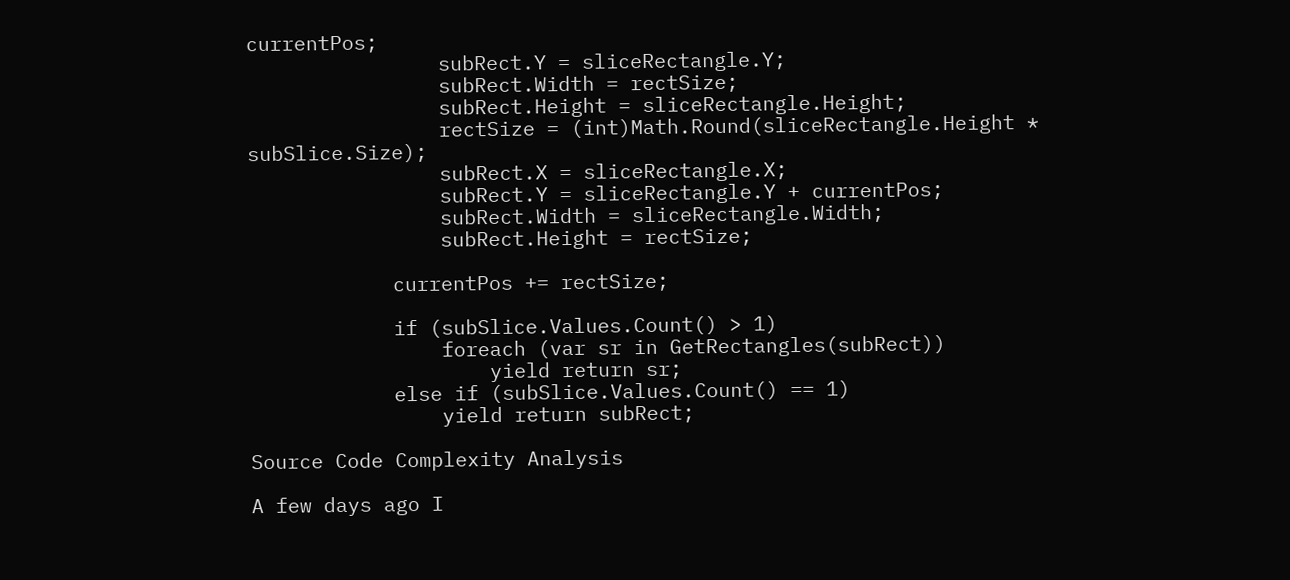currentPos;
                subRect.Y = sliceRectangle.Y;
                subRect.Width = rectSize;
                subRect.Height = sliceRectangle.Height;
                rectSize = (int)Math.Round(sliceRectangle.Height * subSlice.Size);
                subRect.X = sliceRectangle.X;
                subRect.Y = sliceRectangle.Y + currentPos;
                subRect.Width = sliceRectangle.Width;
                subRect.Height = rectSize;

            currentPos += rectSize;

            if (subSlice.Values.Count() > 1)
                foreach (var sr in GetRectangles(subRect))
                    yield return sr;
            else if (subSlice.Values.Count() == 1)
                yield return subRect;

Source Code Complexity Analysis

A few days ago I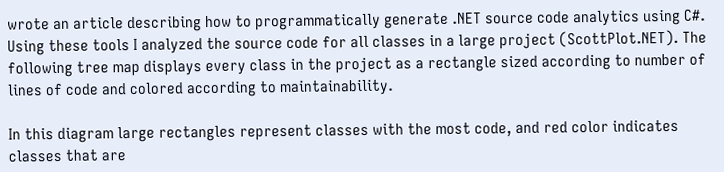wrote an article describing how to programmatically generate .NET source code analytics using C#. Using these tools I analyzed the source code for all classes in a large project (ScottPlot.NET). The following tree map displays every class in the project as a rectangle sized according to number of lines of code and colored according to maintainability.

In this diagram large rectangles represent classes with the most code, and red color indicates classes that are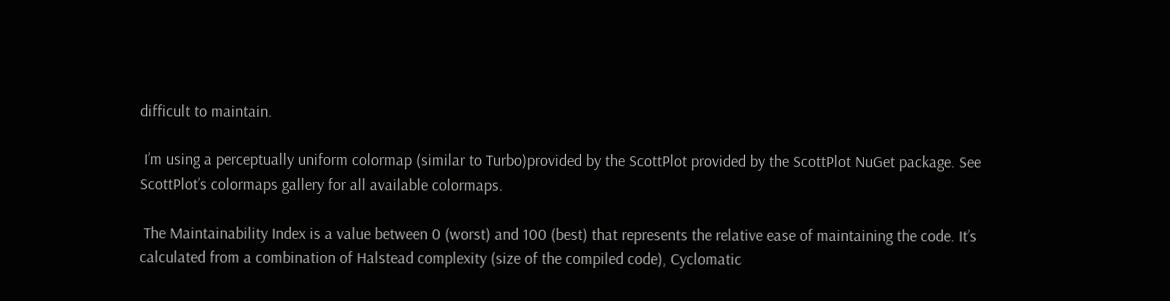difficult to maintain.

 I’m using a perceptually uniform colormap (similar to Turbo)provided by the ScottPlot provided by the ScottPlot NuGet package. See ScottPlot’s colormaps gallery for all available colormaps.

 The Maintainability Index is a value between 0 (worst) and 100 (best) that represents the relative ease of maintaining the code. It’s calculated from a combination of Halstead complexity (size of the compiled code), Cyclomatic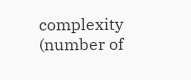complexity (number of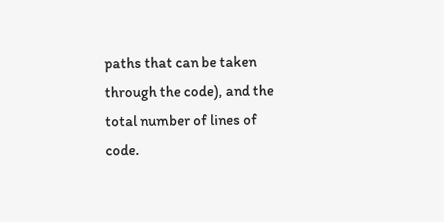paths that can be taken through the code), and the total number of lines of code.